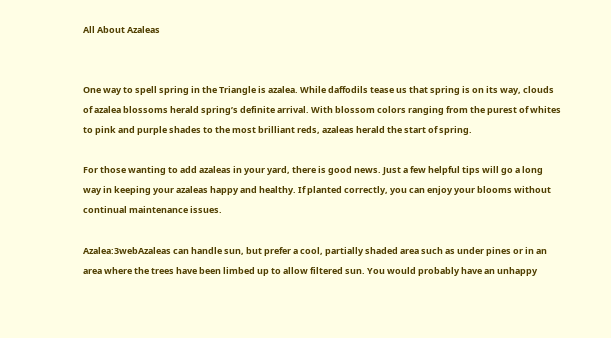All About Azaleas


One way to spell spring in the Triangle is azalea. While daffodils tease us that spring is on its way, clouds of azalea blossoms herald spring’s definite arrival. With blossom colors ranging from the purest of whites to pink and purple shades to the most brilliant reds, azaleas herald the start of spring.

For those wanting to add azaleas in your yard, there is good news. Just a few helpful tips will go a long way in keeping your azaleas happy and healthy. If planted correctly, you can enjoy your blooms without continual maintenance issues.

Azalea:3webAzaleas can handle sun, but prefer a cool, partially shaded area such as under pines or in an area where the trees have been limbed up to allow filtered sun. You would probably have an unhappy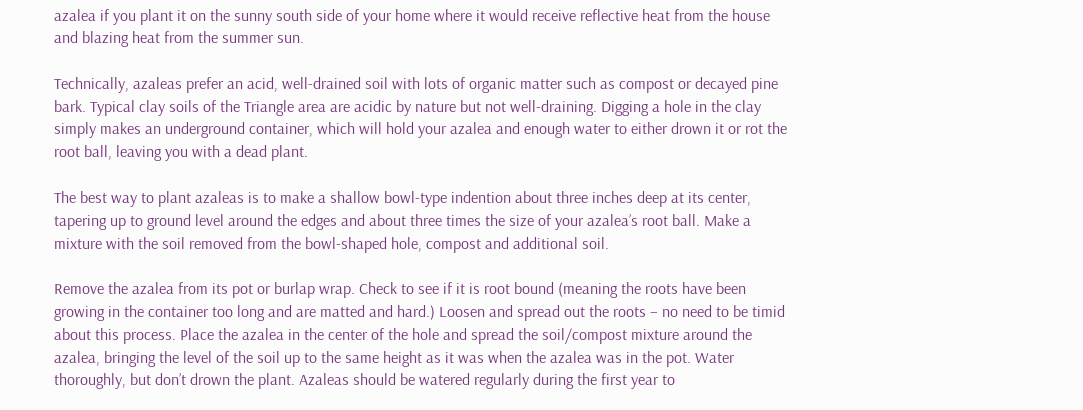azalea if you plant it on the sunny south side of your home where it would receive reflective heat from the house and blazing heat from the summer sun.

Technically, azaleas prefer an acid, well-drained soil with lots of organic matter such as compost or decayed pine bark. Typical clay soils of the Triangle area are acidic by nature but not well-draining. Digging a hole in the clay simply makes an underground container, which will hold your azalea and enough water to either drown it or rot the root ball, leaving you with a dead plant.

The best way to plant azaleas is to make a shallow bowl-type indention about three inches deep at its center, tapering up to ground level around the edges and about three times the size of your azalea’s root ball. Make a mixture with the soil removed from the bowl-shaped hole, compost and additional soil.

Remove the azalea from its pot or burlap wrap. Check to see if it is root bound (meaning the roots have been growing in the container too long and are matted and hard.) Loosen and spread out the roots – no need to be timid about this process. Place the azalea in the center of the hole and spread the soil/compost mixture around the azalea, bringing the level of the soil up to the same height as it was when the azalea was in the pot. Water thoroughly, but don’t drown the plant. Azaleas should be watered regularly during the first year to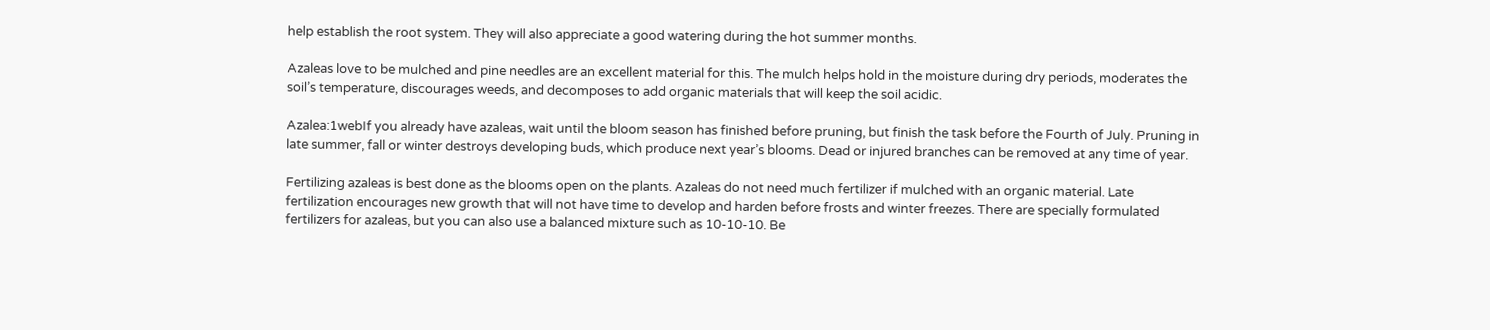help establish the root system. They will also appreciate a good watering during the hot summer months.

Azaleas love to be mulched and pine needles are an excellent material for this. The mulch helps hold in the moisture during dry periods, moderates the soil’s temperature, discourages weeds, and decomposes to add organic materials that will keep the soil acidic.

Azalea:1webIf you already have azaleas, wait until the bloom season has finished before pruning, but finish the task before the Fourth of July. Pruning in late summer, fall or winter destroys developing buds, which produce next year’s blooms. Dead or injured branches can be removed at any time of year.

Fertilizing azaleas is best done as the blooms open on the plants. Azaleas do not need much fertilizer if mulched with an organic material. Late fertilization encourages new growth that will not have time to develop and harden before frosts and winter freezes. There are specially formulated fertilizers for azaleas, but you can also use a balanced mixture such as 10-10-10. Be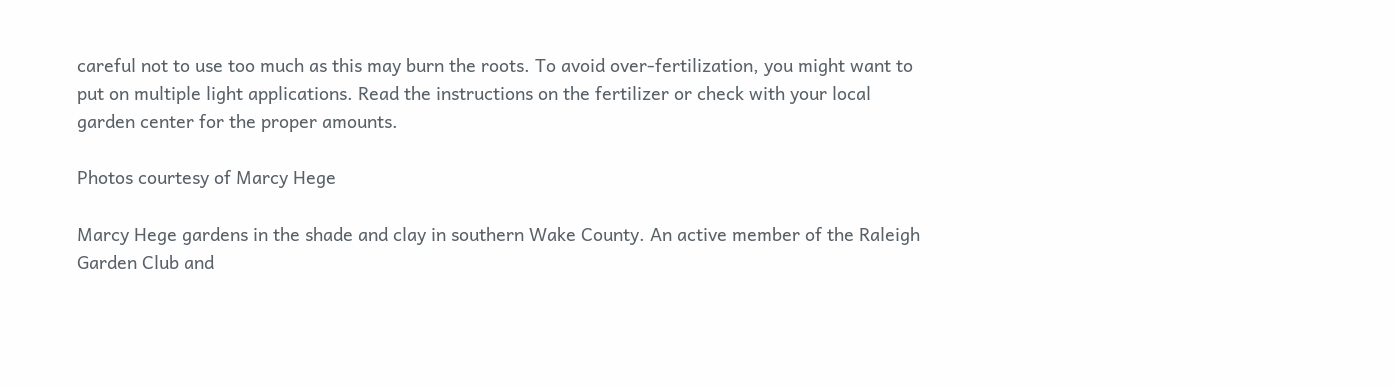careful not to use too much as this may burn the roots. To avoid over-fertilization, you might want to put on multiple light applications. Read the instructions on the fertilizer or check with your local garden center for the proper amounts.

Photos courtesy of Marcy Hege

Marcy Hege gardens in the shade and clay in southern Wake County. An active member of the Raleigh Garden Club and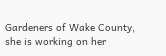Gardeners of Wake County, she is working on her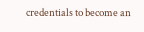credentials to become an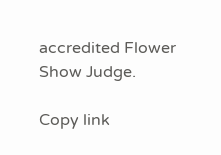accredited Flower Show Judge.

Copy link